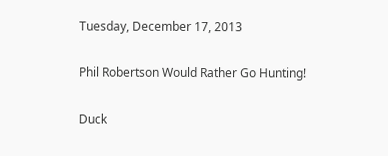Tuesday, December 17, 2013

Phil Robertson Would Rather Go Hunting!

Duck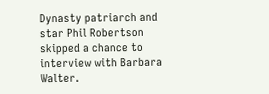Dynasty patriarch and star Phil Robertson skipped a chance to interview with Barbara Walter.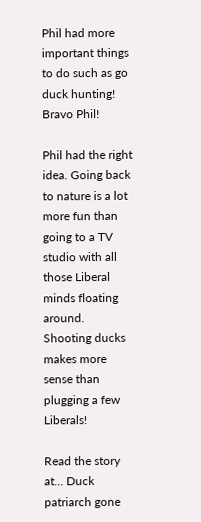Phil had more important things to do such as go duck hunting! Bravo Phil!

Phil had the right idea. Going back to nature is a lot more fun than going to a TV studio with all those Liberal minds floating around. Shooting ducks makes more sense than plugging a few Liberals!

Read the story at... Duck patriarch gone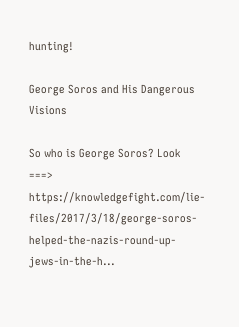hunting!

George Soros and His Dangerous Visions

So who is George Soros? Look ===> https://knowledgefight.com/lie-files/2017/3/18/george-soros-helped-the-nazis-round-up-jews-in-the-h...